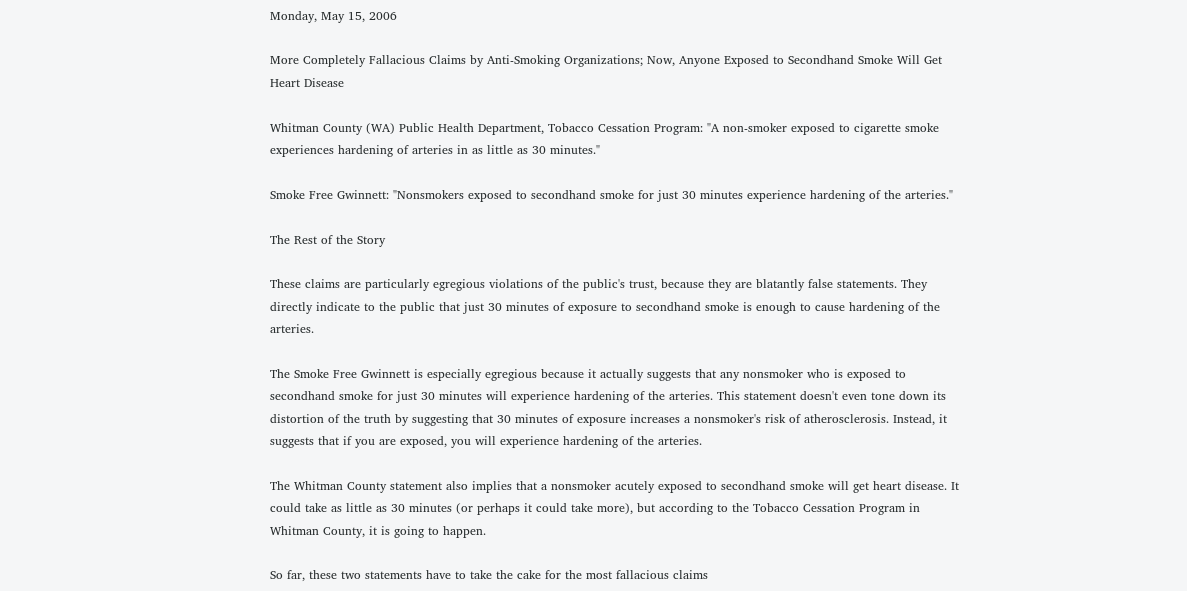Monday, May 15, 2006

More Completely Fallacious Claims by Anti-Smoking Organizations; Now, Anyone Exposed to Secondhand Smoke Will Get Heart Disease

Whitman County (WA) Public Health Department, Tobacco Cessation Program: "A non-smoker exposed to cigarette smoke experiences hardening of arteries in as little as 30 minutes."

Smoke Free Gwinnett: "Nonsmokers exposed to secondhand smoke for just 30 minutes experience hardening of the arteries."

The Rest of the Story

These claims are particularly egregious violations of the public's trust, because they are blatantly false statements. They directly indicate to the public that just 30 minutes of exposure to secondhand smoke is enough to cause hardening of the arteries.

The Smoke Free Gwinnett is especially egregious because it actually suggests that any nonsmoker who is exposed to secondhand smoke for just 30 minutes will experience hardening of the arteries. This statement doesn't even tone down its distortion of the truth by suggesting that 30 minutes of exposure increases a nonsmoker's risk of atherosclerosis. Instead, it suggests that if you are exposed, you will experience hardening of the arteries.

The Whitman County statement also implies that a nonsmoker acutely exposed to secondhand smoke will get heart disease. It could take as little as 30 minutes (or perhaps it could take more), but according to the Tobacco Cessation Program in Whitman County, it is going to happen.

So far, these two statements have to take the cake for the most fallacious claims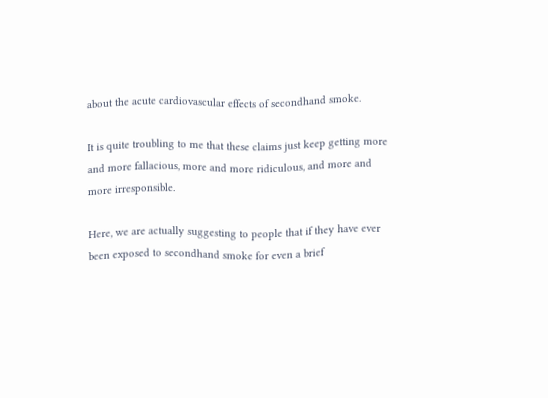about the acute cardiovascular effects of secondhand smoke.

It is quite troubling to me that these claims just keep getting more and more fallacious, more and more ridiculous, and more and more irresponsible.

Here, we are actually suggesting to people that if they have ever been exposed to secondhand smoke for even a brief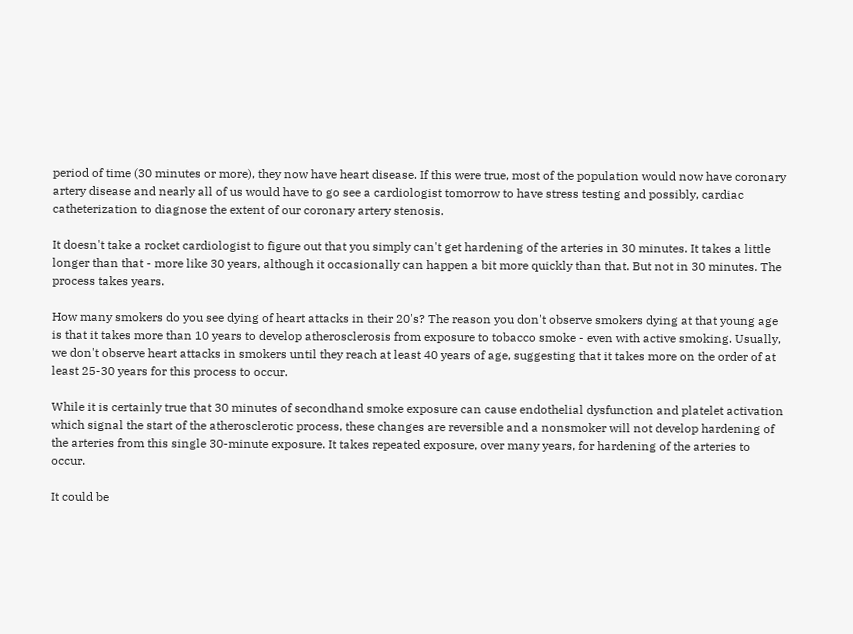period of time (30 minutes or more), they now have heart disease. If this were true, most of the population would now have coronary artery disease and nearly all of us would have to go see a cardiologist tomorrow to have stress testing and possibly, cardiac catheterization to diagnose the extent of our coronary artery stenosis.

It doesn't take a rocket cardiologist to figure out that you simply can't get hardening of the arteries in 30 minutes. It takes a little longer than that - more like 30 years, although it occasionally can happen a bit more quickly than that. But not in 30 minutes. The process takes years.

How many smokers do you see dying of heart attacks in their 20's? The reason you don't observe smokers dying at that young age is that it takes more than 10 years to develop atherosclerosis from exposure to tobacco smoke - even with active smoking. Usually, we don't observe heart attacks in smokers until they reach at least 40 years of age, suggesting that it takes more on the order of at least 25-30 years for this process to occur.

While it is certainly true that 30 minutes of secondhand smoke exposure can cause endothelial dysfunction and platelet activation which signal the start of the atherosclerotic process, these changes are reversible and a nonsmoker will not develop hardening of the arteries from this single 30-minute exposure. It takes repeated exposure, over many years, for hardening of the arteries to occur.

It could be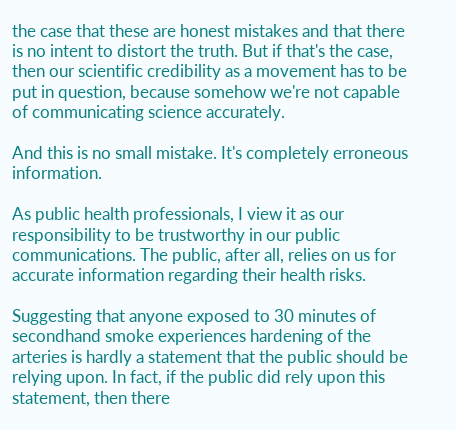the case that these are honest mistakes and that there is no intent to distort the truth. But if that's the case, then our scientific credibility as a movement has to be put in question, because somehow we're not capable of communicating science accurately.

And this is no small mistake. It's completely erroneous information.

As public health professionals, I view it as our responsibility to be trustworthy in our public communications. The public, after all, relies on us for accurate information regarding their health risks.

Suggesting that anyone exposed to 30 minutes of secondhand smoke experiences hardening of the arteries is hardly a statement that the public should be relying upon. In fact, if the public did rely upon this statement, then there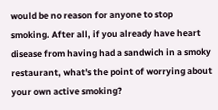would be no reason for anyone to stop smoking. After all, if you already have heart disease from having had a sandwich in a smoky restaurant, what's the point of worrying about your own active smoking?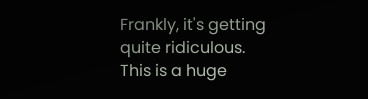Frankly, it's getting quite ridiculous. This is a huge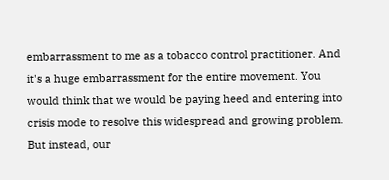embarrassment to me as a tobacco control practitioner. And it's a huge embarrassment for the entire movement. You would think that we would be paying heed and entering into crisis mode to resolve this widespread and growing problem. But instead, our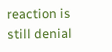reaction is still denial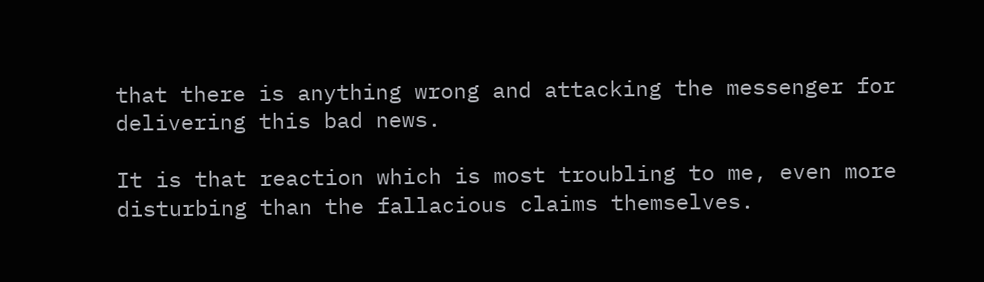that there is anything wrong and attacking the messenger for delivering this bad news.

It is that reaction which is most troubling to me, even more disturbing than the fallacious claims themselves.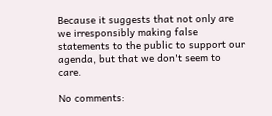Because it suggests that not only are we irresponsibly making false statements to the public to support our agenda, but that we don't seem to care.

No comments: